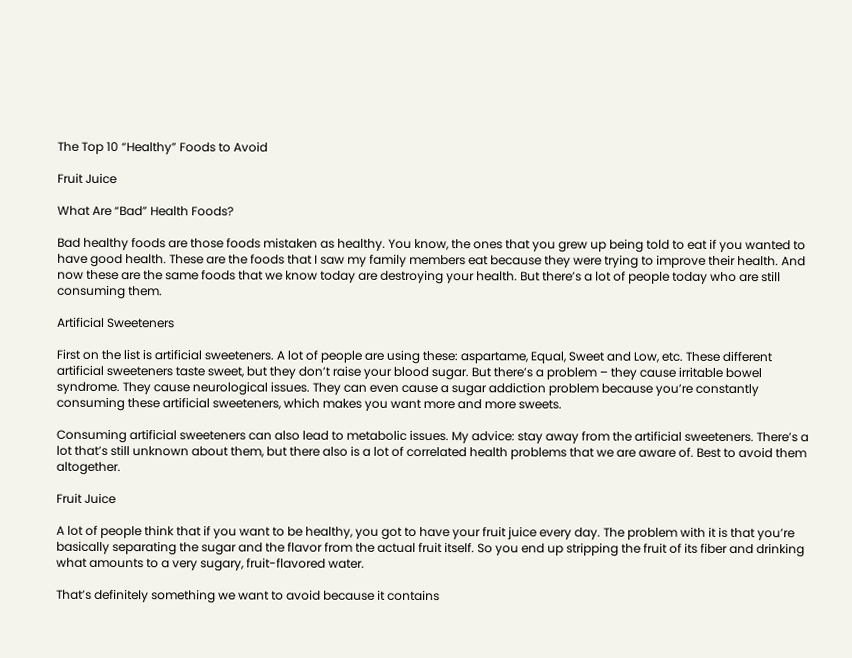The Top 10 “Healthy” Foods to Avoid

Fruit Juice

What Are “Bad” Health Foods?

Bad healthy foods are those foods mistaken as healthy. You know, the ones that you grew up being told to eat if you wanted to have good health. These are the foods that I saw my family members eat because they were trying to improve their health. And now these are the same foods that we know today are destroying your health. But there’s a lot of people today who are still consuming them.

Artificial Sweeteners

First on the list is artificial sweeteners. A lot of people are using these: aspartame, Equal, Sweet and Low, etc. These different artificial sweeteners taste sweet, but they don’t raise your blood sugar. But there’s a problem – they cause irritable bowel syndrome. They cause neurological issues. They can even cause a sugar addiction problem because you’re constantly consuming these artificial sweeteners, which makes you want more and more sweets.

Consuming artificial sweeteners can also lead to metabolic issues. My advice: stay away from the artificial sweeteners. There’s a lot that’s still unknown about them, but there also is a lot of correlated health problems that we are aware of. Best to avoid them altogether.

Fruit Juice

A lot of people think that if you want to be healthy, you got to have your fruit juice every day. The problem with it is that you’re basically separating the sugar and the flavor from the actual fruit itself. So you end up stripping the fruit of its fiber and drinking what amounts to a very sugary, fruit-flavored water.

That’s definitely something we want to avoid because it contains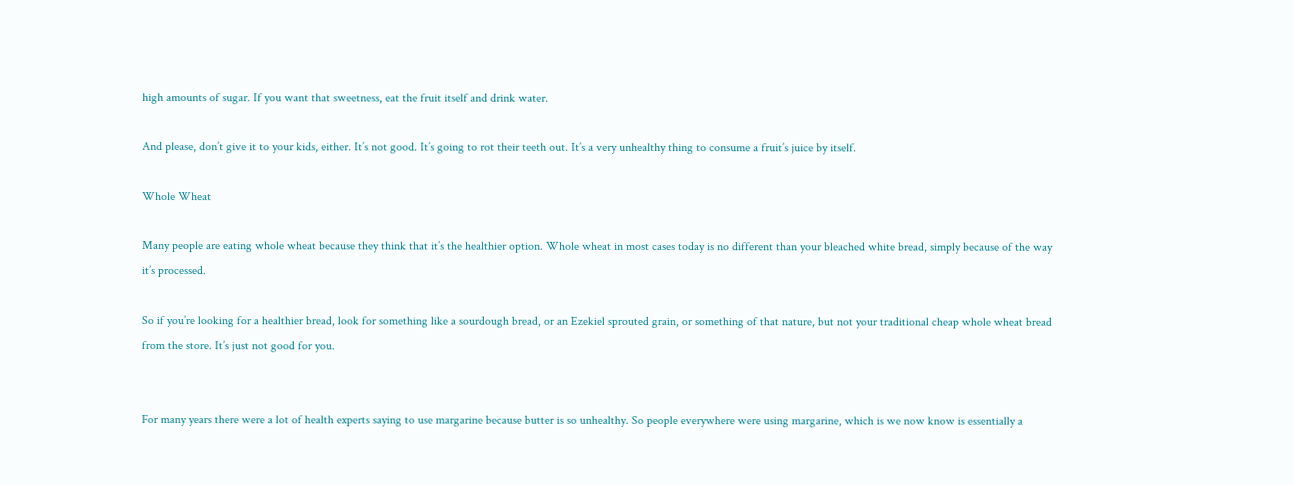high amounts of sugar. If you want that sweetness, eat the fruit itself and drink water.

And please, don’t give it to your kids, either. It’s not good. It’s going to rot their teeth out. It’s a very unhealthy thing to consume a fruit’s juice by itself.

Whole Wheat

Many people are eating whole wheat because they think that it’s the healthier option. Whole wheat in most cases today is no different than your bleached white bread, simply because of the way it’s processed.

So if you’re looking for a healthier bread, look for something like a sourdough bread, or an Ezekiel sprouted grain, or something of that nature, but not your traditional cheap whole wheat bread from the store. It’s just not good for you.


For many years there were a lot of health experts saying to use margarine because butter is so unhealthy. So people everywhere were using margarine, which is we now know is essentially a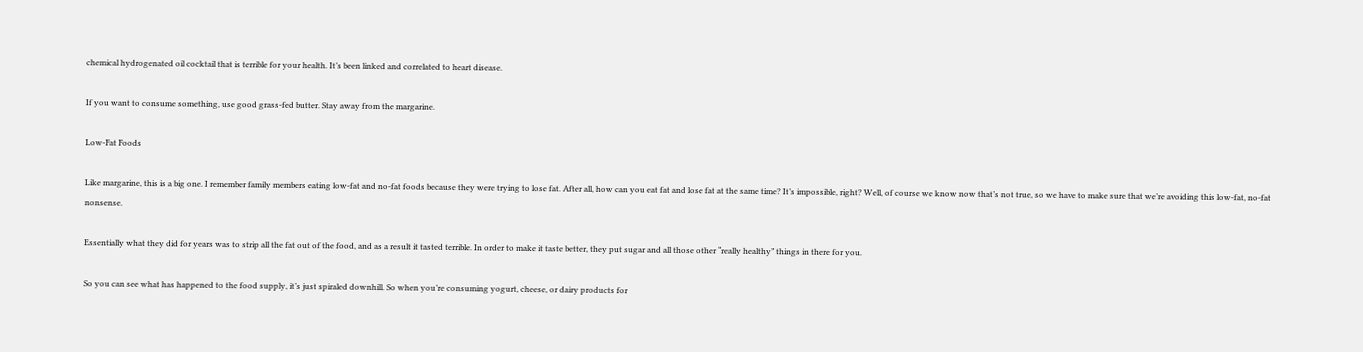chemical hydrogenated oil cocktail that is terrible for your health. It’s been linked and correlated to heart disease.

If you want to consume something, use good grass-fed butter. Stay away from the margarine.

Low-Fat Foods

Like margarine, this is a big one. I remember family members eating low-fat and no-fat foods because they were trying to lose fat. After all, how can you eat fat and lose fat at the same time? It’s impossible, right? Well, of course we know now that’s not true, so we have to make sure that we’re avoiding this low-fat, no-fat nonsense.

Essentially what they did for years was to strip all the fat out of the food, and as a result it tasted terrible. In order to make it taste better, they put sugar and all those other “really healthy” things in there for you.

So you can see what has happened to the food supply, it’s just spiraled downhill. So when you’re consuming yogurt, cheese, or dairy products for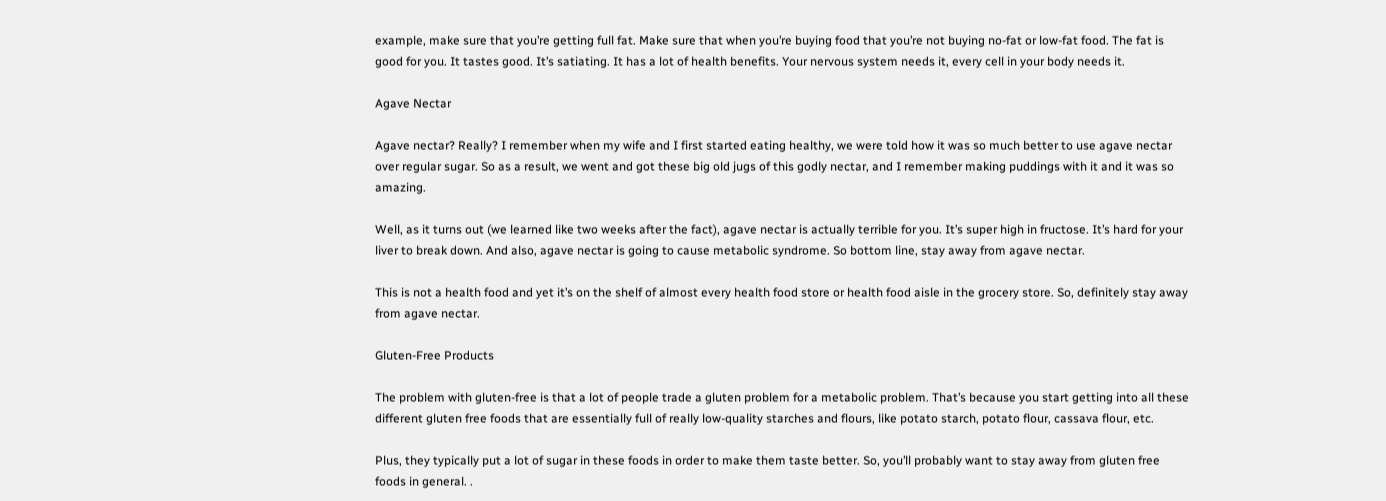example, make sure that you’re getting full fat. Make sure that when you’re buying food that you’re not buying no-fat or low-fat food. The fat is good for you. It tastes good. It’s satiating. It has a lot of health benefits. Your nervous system needs it, every cell in your body needs it.

Agave Nectar

Agave nectar? Really? I remember when my wife and I first started eating healthy, we were told how it was so much better to use agave nectar over regular sugar. So as a result, we went and got these big old jugs of this godly nectar, and I remember making puddings with it and it was so amazing.

Well, as it turns out (we learned like two weeks after the fact), agave nectar is actually terrible for you. It’s super high in fructose. It’s hard for your liver to break down. And also, agave nectar is going to cause metabolic syndrome. So bottom line, stay away from agave nectar.

This is not a health food and yet it’s on the shelf of almost every health food store or health food aisle in the grocery store. So, definitely stay away from agave nectar.

Gluten-Free Products

The problem with gluten-free is that a lot of people trade a gluten problem for a metabolic problem. That’s because you start getting into all these different gluten free foods that are essentially full of really low-quality starches and flours, like potato starch, potato flour, cassava flour, etc.

Plus, they typically put a lot of sugar in these foods in order to make them taste better. So, you’ll probably want to stay away from gluten free foods in general. .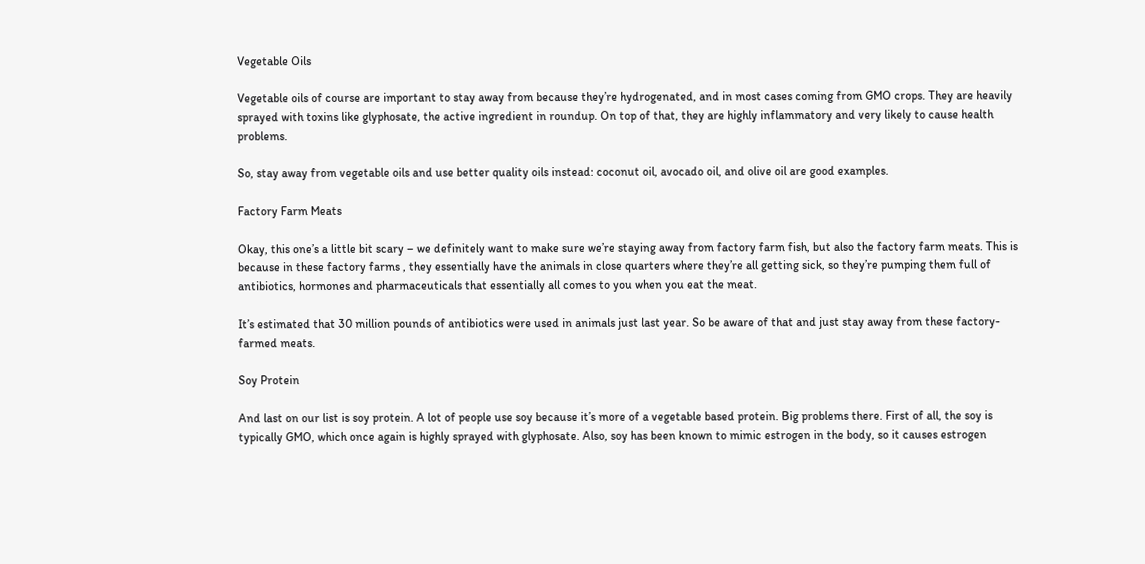Vegetable Oils

Vegetable oils of course are important to stay away from because they’re hydrogenated, and in most cases coming from GMO crops. They are heavily sprayed with toxins like glyphosate, the active ingredient in roundup. On top of that, they are highly inflammatory and very likely to cause health problems.

So, stay away from vegetable oils and use better quality oils instead: coconut oil, avocado oil, and olive oil are good examples.

Factory Farm Meats

Okay, this one’s a little bit scary – we definitely want to make sure we’re staying away from factory farm fish, but also the factory farm meats. This is because in these factory farms , they essentially have the animals in close quarters where they’re all getting sick, so they’re pumping them full of antibiotics, hormones and pharmaceuticals that essentially all comes to you when you eat the meat.

It’s estimated that 30 million pounds of antibiotics were used in animals just last year. So be aware of that and just stay away from these factory-farmed meats.

Soy Protein

And last on our list is soy protein. A lot of people use soy because it’s more of a vegetable based protein. Big problems there. First of all, the soy is typically GMO, which once again is highly sprayed with glyphosate. Also, soy has been known to mimic estrogen in the body, so it causes estrogen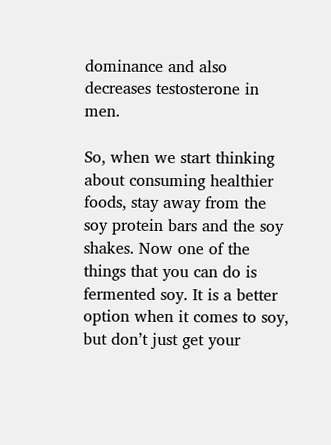dominance and also decreases testosterone in men.

So, when we start thinking about consuming healthier foods, stay away from the soy protein bars and the soy shakes. Now one of the things that you can do is fermented soy. It is a better option when it comes to soy, but don’t just get your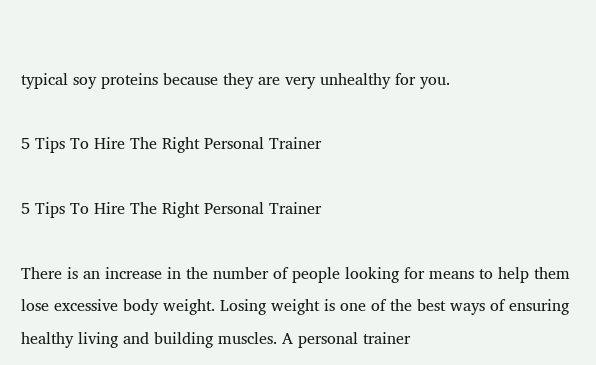typical soy proteins because they are very unhealthy for you.

5 Tips To Hire The Right Personal Trainer

5 Tips To Hire The Right Personal Trainer

There is an increase in the number of people looking for means to help them lose excessive body weight. Losing weight is one of the best ways of ensuring healthy living and building muscles. A personal trainer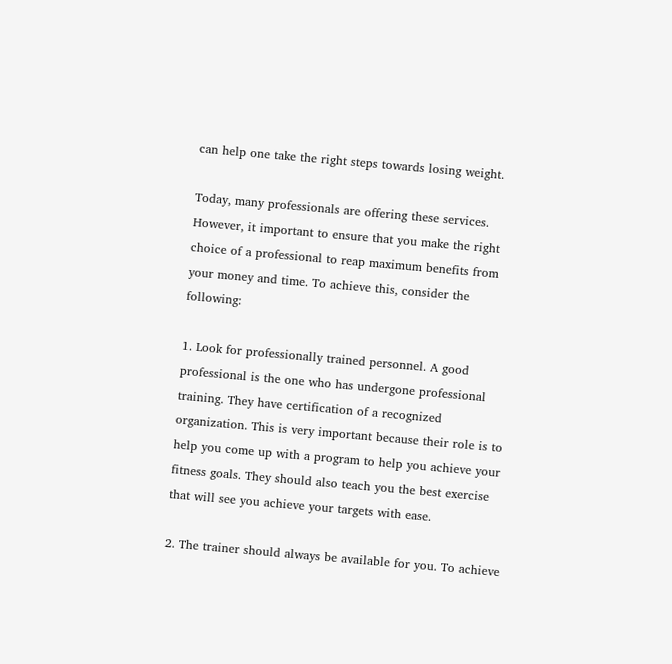can help one take the right steps towards losing weight.

Today, many professionals are offering these services. However, it important to ensure that you make the right choice of a professional to reap maximum benefits from your money and time. To achieve this, consider the following:

1. Look for professionally trained personnel. A good professional is the one who has undergone professional training. They have certification of a recognized organization. This is very important because their role is to help you come up with a program to help you achieve your fitness goals. They should also teach you the best exercise that will see you achieve your targets with ease.

2. The trainer should always be available for you. To achieve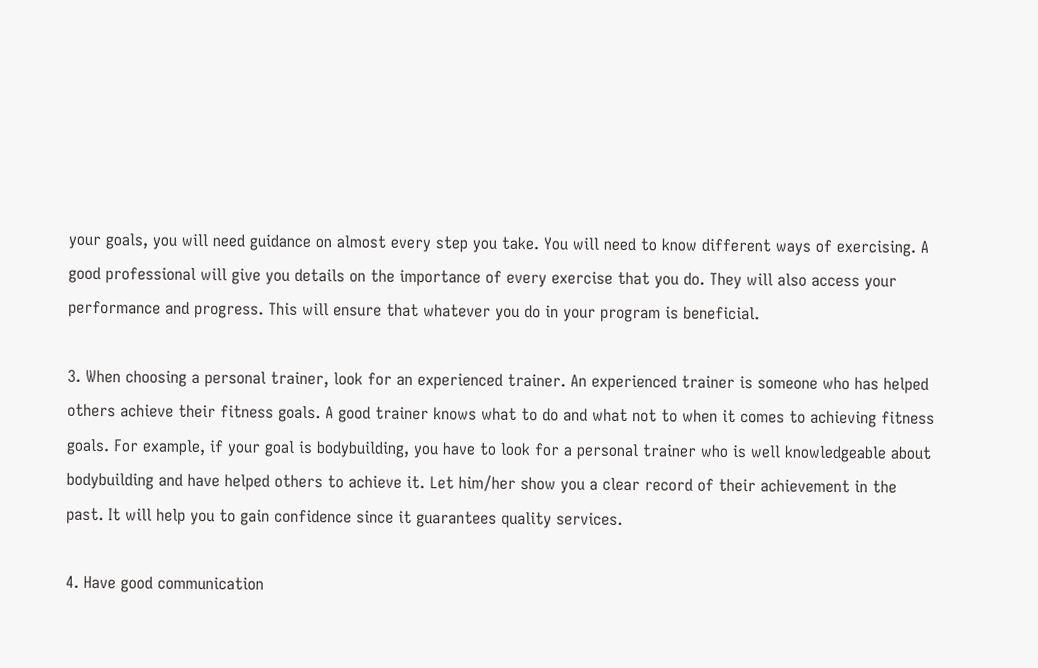your goals, you will need guidance on almost every step you take. You will need to know different ways of exercising. A good professional will give you details on the importance of every exercise that you do. They will also access your performance and progress. This will ensure that whatever you do in your program is beneficial.

3. When choosing a personal trainer, look for an experienced trainer. An experienced trainer is someone who has helped others achieve their fitness goals. A good trainer knows what to do and what not to when it comes to achieving fitness goals. For example, if your goal is bodybuilding, you have to look for a personal trainer who is well knowledgeable about bodybuilding and have helped others to achieve it. Let him/her show you a clear record of their achievement in the past. It will help you to gain confidence since it guarantees quality services.

4. Have good communication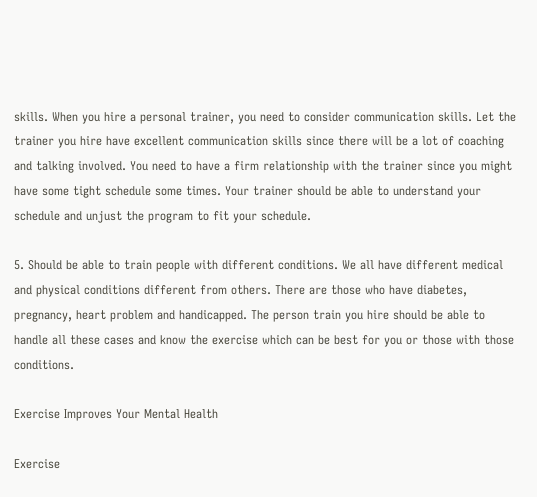skills. When you hire a personal trainer, you need to consider communication skills. Let the trainer you hire have excellent communication skills since there will be a lot of coaching and talking involved. You need to have a firm relationship with the trainer since you might have some tight schedule some times. Your trainer should be able to understand your schedule and unjust the program to fit your schedule.

5. Should be able to train people with different conditions. We all have different medical and physical conditions different from others. There are those who have diabetes, pregnancy, heart problem and handicapped. The person train you hire should be able to handle all these cases and know the exercise which can be best for you or those with those conditions.

Exercise Improves Your Mental Health

Exercise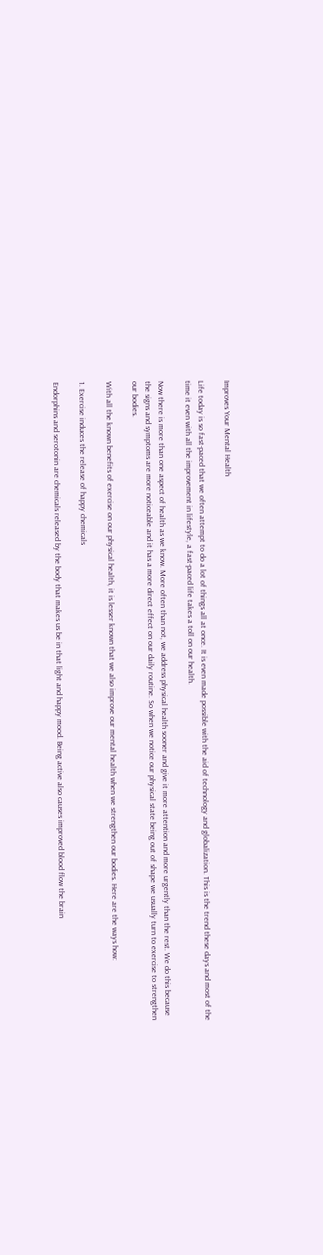Improves Your Mental Health

Life today is so fast-paced that we often attempt to do a lot of things all at once. It is even made possible with the aid of technology and globalization. This is the trend these days and most of the time it even with all the improvement in lifestyle, a fast-paced life takes a toll on our health.

Now there is more than one aspect of health as we know. More often than not, we address physical health sooner and give it more attention and more urgently than the rest. We do this because the signs and symptoms are more noticeable and it has a more direct effect on our daily routine. So when we notice our physical state being out of shape we usually turn to exercise to strengthen our bodies.

With all the known benefits of exercise on our physical health, it is lesser known that we also improve our mental health when we strengthen our bodies. Here are the ways how:

1. Exercise induces the release of happy chemicals

Endorphins and serotonin are chemicals released by the body that makes us be in that light and happy mood. Being active also causes improved blood flow the brain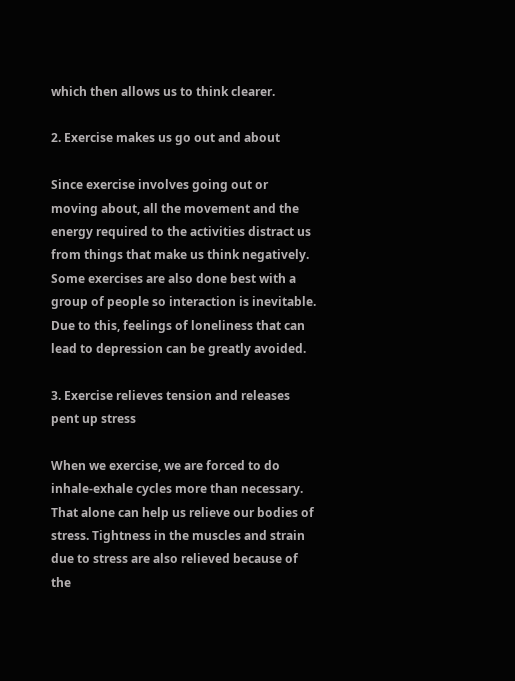which then allows us to think clearer.

2. Exercise makes us go out and about

Since exercise involves going out or moving about, all the movement and the energy required to the activities distract us from things that make us think negatively. Some exercises are also done best with a group of people so interaction is inevitable. Due to this, feelings of loneliness that can lead to depression can be greatly avoided.

3. Exercise relieves tension and releases pent up stress

When we exercise, we are forced to do inhale-exhale cycles more than necessary. That alone can help us relieve our bodies of stress. Tightness in the muscles and strain due to stress are also relieved because of the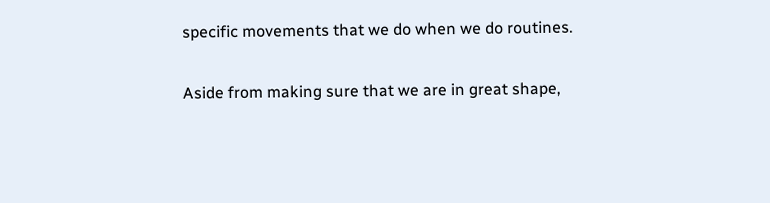specific movements that we do when we do routines.

Aside from making sure that we are in great shape,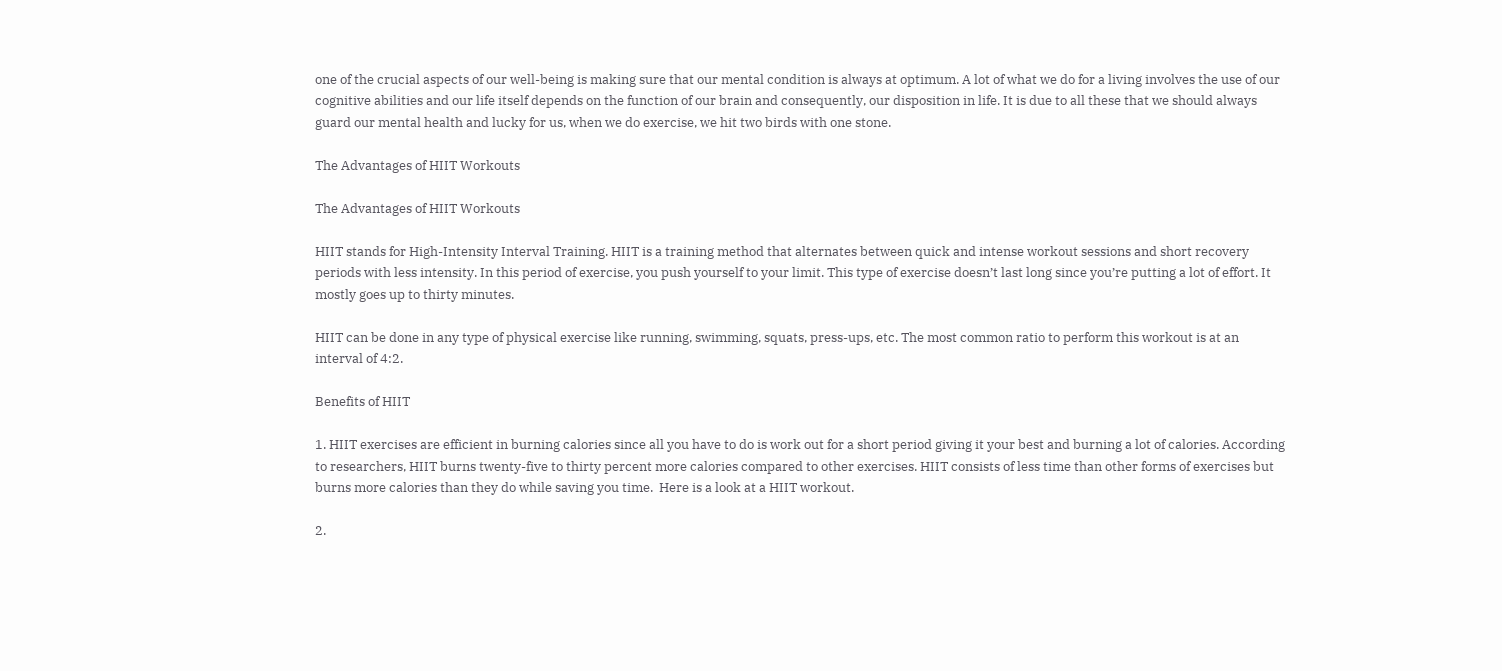one of the crucial aspects of our well-being is making sure that our mental condition is always at optimum. A lot of what we do for a living involves the use of our cognitive abilities and our life itself depends on the function of our brain and consequently, our disposition in life. It is due to all these that we should always guard our mental health and lucky for us, when we do exercise, we hit two birds with one stone.

The Advantages of HIIT Workouts

The Advantages of HIIT Workouts

HIIT stands for High-Intensity Interval Training. HIIT is a training method that alternates between quick and intense workout sessions and short recovery periods with less intensity. In this period of exercise, you push yourself to your limit. This type of exercise doesn’t last long since you’re putting a lot of effort. It mostly goes up to thirty minutes.

HIIT can be done in any type of physical exercise like running, swimming, squats, press-ups, etc. The most common ratio to perform this workout is at an interval of 4:2.

Benefits of HIIT

1. HIIT exercises are efficient in burning calories since all you have to do is work out for a short period giving it your best and burning a lot of calories. According to researchers, HIIT burns twenty-five to thirty percent more calories compared to other exercises. HIIT consists of less time than other forms of exercises but burns more calories than they do while saving you time.  Here is a look at a HIIT workout.

2.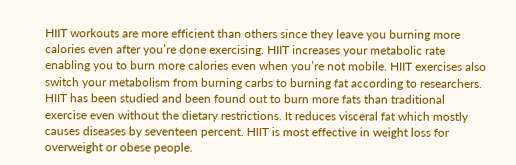HIIT workouts are more efficient than others since they leave you burning more calories even after you’re done exercising. HIIT increases your metabolic rate enabling you to burn more calories even when you’re not mobile. HIIT exercises also switch your metabolism from burning carbs to burning fat according to researchers. HIIT has been studied and been found out to burn more fats than traditional exercise even without the dietary restrictions. It reduces visceral fat which mostly causes diseases by seventeen percent. HIIT is most effective in weight loss for overweight or obese people.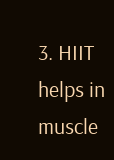3. HIIT helps in muscle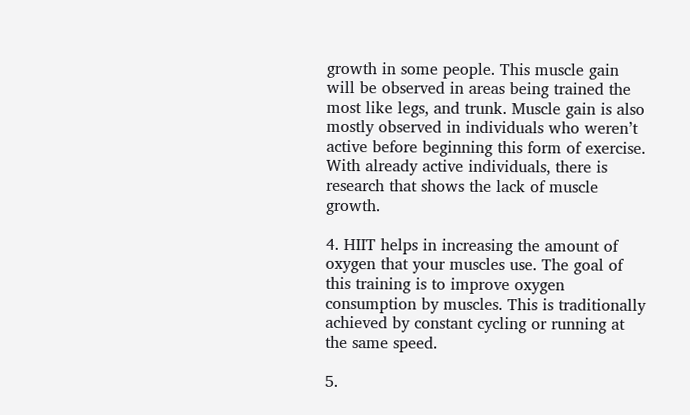growth in some people. This muscle gain will be observed in areas being trained the most like legs, and trunk. Muscle gain is also mostly observed in individuals who weren’t active before beginning this form of exercise. With already active individuals, there is research that shows the lack of muscle growth.

4. HIIT helps in increasing the amount of oxygen that your muscles use. The goal of this training is to improve oxygen consumption by muscles. This is traditionally achieved by constant cycling or running at the same speed.

5.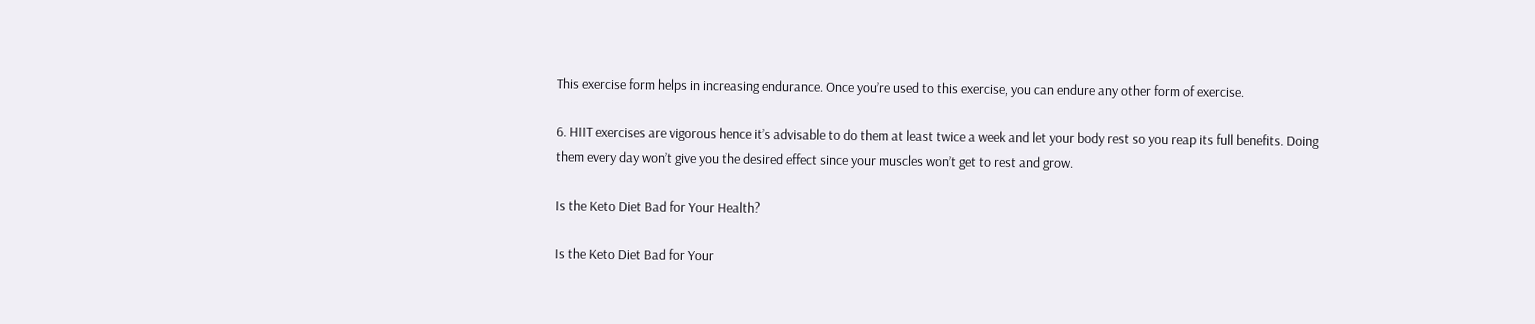This exercise form helps in increasing endurance. Once you’re used to this exercise, you can endure any other form of exercise.

6. HIIT exercises are vigorous hence it’s advisable to do them at least twice a week and let your body rest so you reap its full benefits. Doing them every day won’t give you the desired effect since your muscles won’t get to rest and grow.

Is the Keto Diet Bad for Your Health?

Is the Keto Diet Bad for Your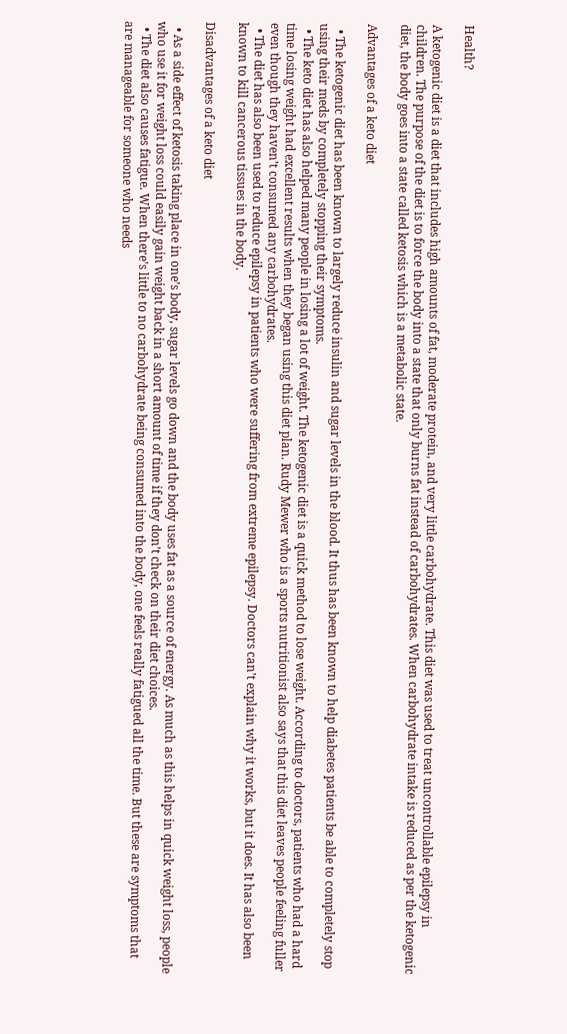Health?

A ketogenic diet is a diet that includes high amounts of fat, moderate protein, and very little carbohydrate. This diet was used to treat uncontrollable epilepsy in children. The purpose of the diet is to force the body into a state that only burns fat instead of carbohydrates. When carbohydrate intake is reduced as per the ketogenic diet, the body goes into a state called ketosis which is a metabolic state.

Advantages of a keto diet

  • The ketogenic diet has been known to largely reduce insulin and sugar levels in the blood. It thus has been known to help diabetes patients be able to completely stop using their meds by completely stopping their symptoms.
  • The keto diet has also helped many people in losing a lot of weight. The ketogenic diet is a quick method to lose weight. According to doctors, patients who had a hard time losing weight had excellent results when they began using this diet plan. Rudy Mewer who is a sports nutritionist also says that this diet leaves people feeling fuller even though they haven’t consumed any carbohydrates.
  • The diet has also been used to reduce epilepsy in patients who were suffering from extreme epilepsy. Doctors can’t explain why it works, but it does. It has also been known to kill cancerous tissues in the body.

Disadvantages of a keto diet

  • As a side effect of ketosis taking place in one’s body, sugar levels go down and the body uses fat as a source of energy. As much as this helps in quick weight loss, people who use it for weight loss could easily gain weight back in a short amount of time if they don’t check on their diet choices.
  • The diet also causes fatigue. When there’s little to no carbohydrate being consumed into the body, one feels really fatigued all the time. But these are symptoms that are manageable for someone who needs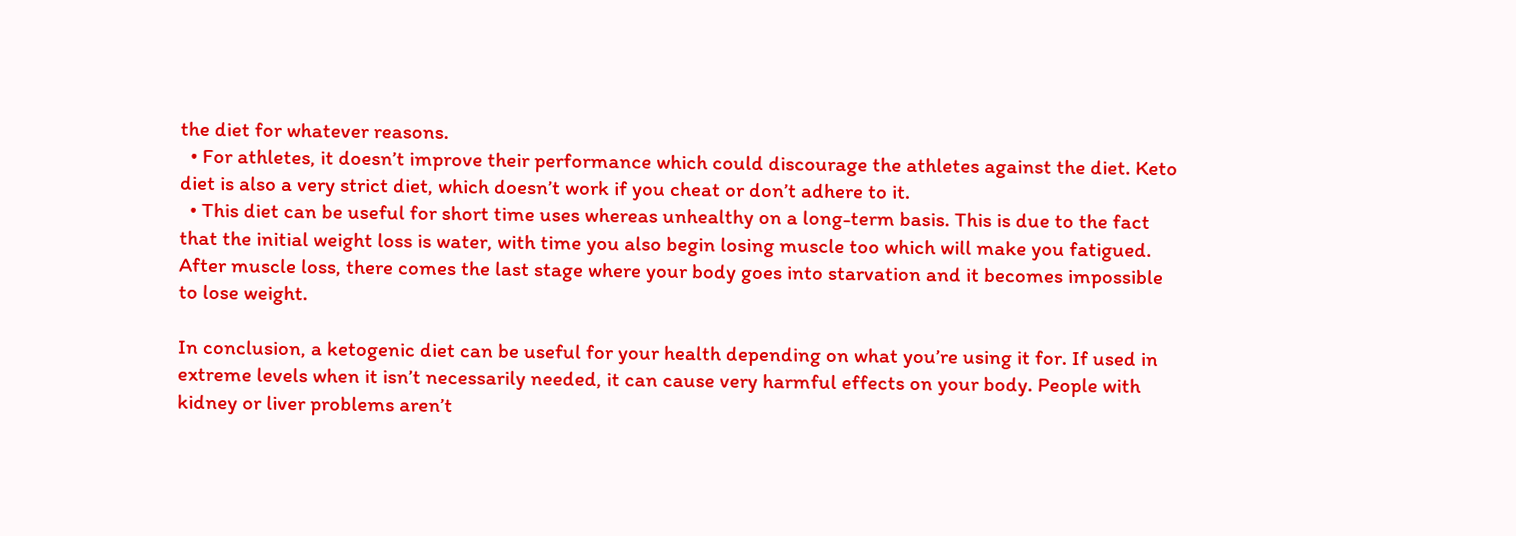the diet for whatever reasons.
  • For athletes, it doesn’t improve their performance which could discourage the athletes against the diet. Keto diet is also a very strict diet, which doesn’t work if you cheat or don’t adhere to it.
  • This diet can be useful for short time uses whereas unhealthy on a long-term basis. This is due to the fact that the initial weight loss is water, with time you also begin losing muscle too which will make you fatigued. After muscle loss, there comes the last stage where your body goes into starvation and it becomes impossible to lose weight.

In conclusion, a ketogenic diet can be useful for your health depending on what you’re using it for. If used in extreme levels when it isn’t necessarily needed, it can cause very harmful effects on your body. People with kidney or liver problems aren’t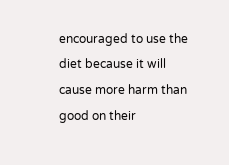encouraged to use the diet because it will cause more harm than good on their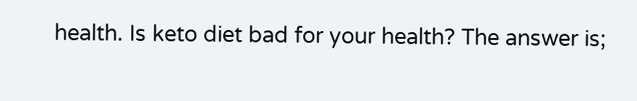health. Is keto diet bad for your health? The answer is;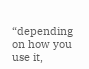“depending on how you use it,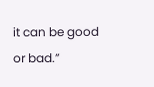it can be good or bad.”